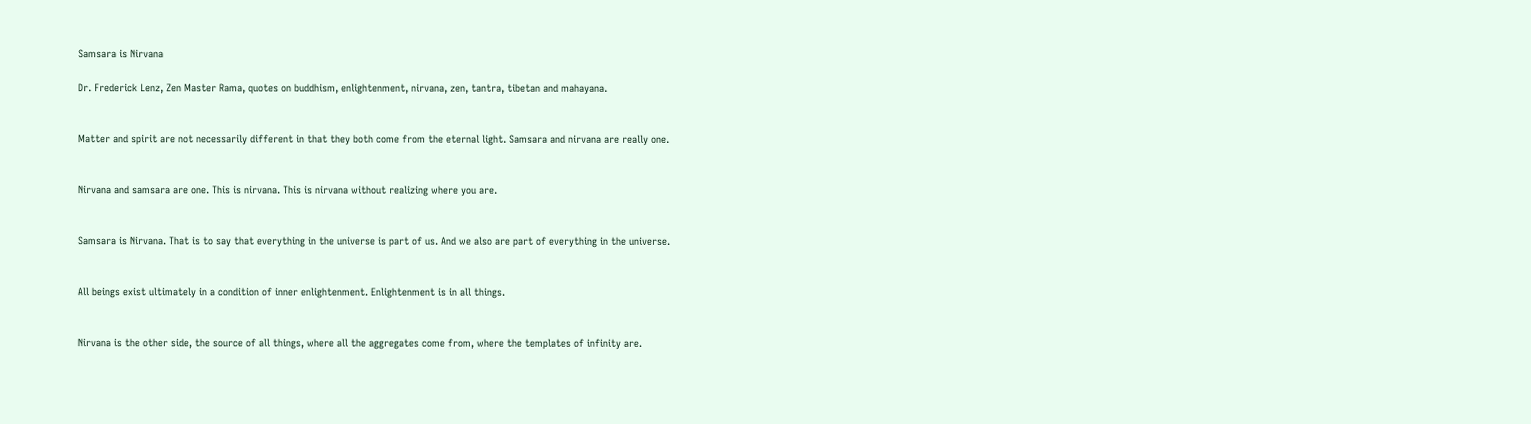Samsara is Nirvana

Dr. Frederick Lenz, Zen Master Rama, quotes on buddhism, enlightenment, nirvana, zen, tantra, tibetan and mahayana.


Matter and spirit are not necessarily different in that they both come from the eternal light. Samsara and nirvana are really one.


Nirvana and samsara are one. This is nirvana. This is nirvana without realizing where you are.


Samsara is Nirvana. That is to say that everything in the universe is part of us. And we also are part of everything in the universe.


All beings exist ultimately in a condition of inner enlightenment. Enlightenment is in all things.


Nirvana is the other side, the source of all things, where all the aggregates come from, where the templates of infinity are.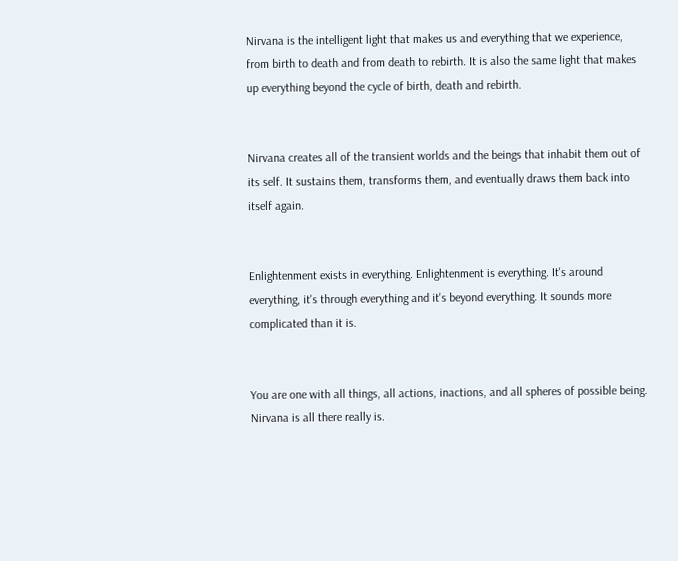Nirvana is the intelligent light that makes us and everything that we experience, from birth to death and from death to rebirth. It is also the same light that makes up everything beyond the cycle of birth, death and rebirth.


Nirvana creates all of the transient worlds and the beings that inhabit them out of its self. It sustains them, transforms them, and eventually draws them back into itself again.


Enlightenment exists in everything. Enlightenment is everything. It's around everything, it's through everything and it's beyond everything. It sounds more complicated than it is.


You are one with all things, all actions, inactions, and all spheres of possible being.  Nirvana is all there really is.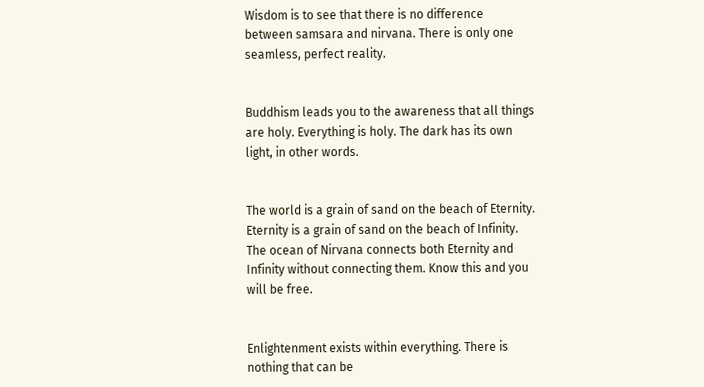Wisdom is to see that there is no difference between samsara and nirvana. There is only one seamless, perfect reality.


Buddhism leads you to the awareness that all things are holy. Everything is holy. The dark has its own light, in other words.


The world is a grain of sand on the beach of Eternity. Eternity is a grain of sand on the beach of Infinity. The ocean of Nirvana connects both Eternity and Infinity without connecting them. Know this and you will be free.


Enlightenment exists within everything. There is nothing that can be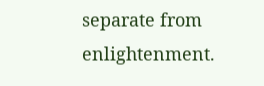separate from enlightenment.